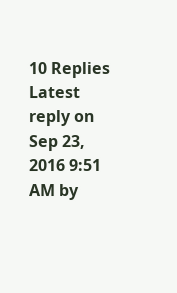10 Replies Latest reply on Sep 23, 2016 9:51 AM by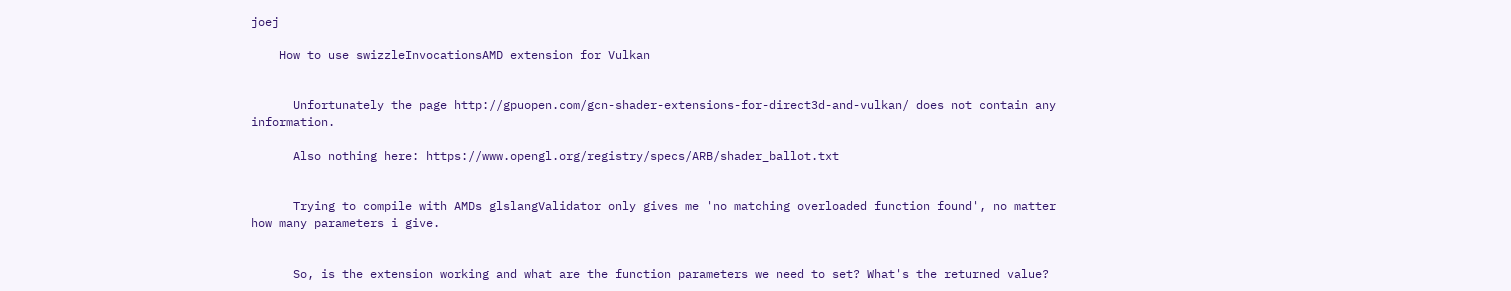joej

    How to use swizzleInvocationsAMD extension for Vulkan


      Unfortunately the page http://gpuopen.com/gcn-shader-extensions-for-direct3d-and-vulkan/ does not contain any information.

      Also nothing here: https://www.opengl.org/registry/specs/ARB/shader_ballot.txt


      Trying to compile with AMDs glslangValidator only gives me 'no matching overloaded function found', no matter how many parameters i give.


      So, is the extension working and what are the function parameters we need to set? What's the returned value?